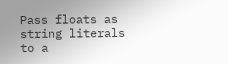Pass floats as string literals to a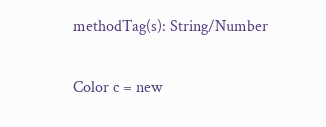methodTag(s): String/Number

Color c = new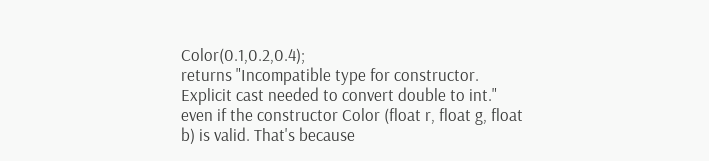Color(0.1,0.2,0.4);
returns "Incompatible type for constructor. Explicit cast needed to convert double to int." even if the constructor Color (float r, float g, float b) is valid. That's because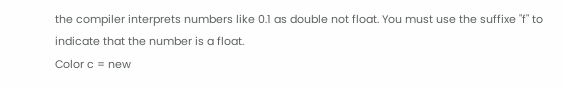the compiler interprets numbers like 0.1 as double not float. You must use the suffixe "f" to indicate that the number is a float.
Color c = new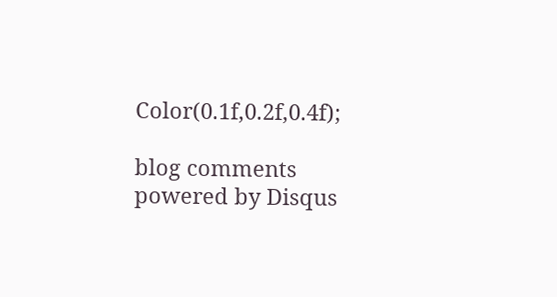Color(0.1f,0.2f,0.4f);

blog comments powered by Disqus